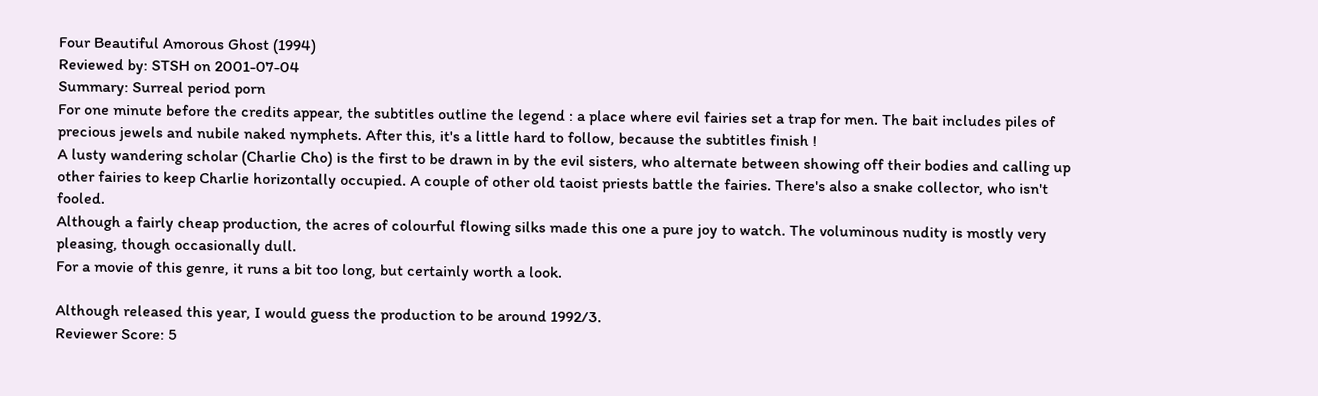Four Beautiful Amorous Ghost (1994)
Reviewed by: STSH on 2001-07-04
Summary: Surreal period porn
For one minute before the credits appear, the subtitles outline the legend : a place where evil fairies set a trap for men. The bait includes piles of precious jewels and nubile naked nymphets. After this, it's a little hard to follow, because the subtitles finish !
A lusty wandering scholar (Charlie Cho) is the first to be drawn in by the evil sisters, who alternate between showing off their bodies and calling up other fairies to keep Charlie horizontally occupied. A couple of other old taoist priests battle the fairies. There's also a snake collector, who isn't fooled.
Although a fairly cheap production, the acres of colourful flowing silks made this one a pure joy to watch. The voluminous nudity is mostly very pleasing, though occasionally dull.
For a movie of this genre, it runs a bit too long, but certainly worth a look.

Although released this year, I would guess the production to be around 1992/3.
Reviewer Score: 5